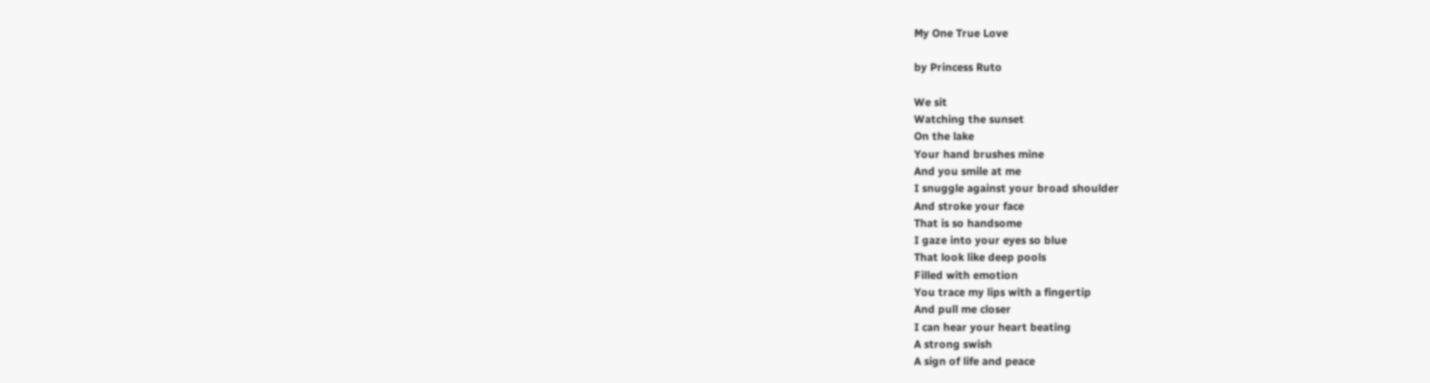My One True Love

by Princess Ruto

We sit
Watching the sunset
On the lake
Your hand brushes mine
And you smile at me
I snuggle against your broad shoulder
And stroke your face
That is so handsome
I gaze into your eyes so blue
That look like deep pools
Filled with emotion
You trace my lips with a fingertip
And pull me closer
I can hear your heart beating
A strong swish
A sign of life and peace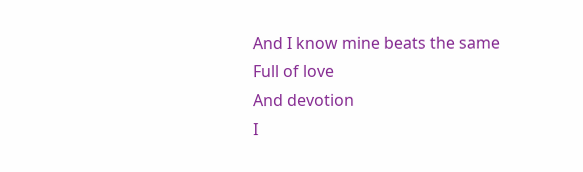And I know mine beats the same
Full of love
And devotion
I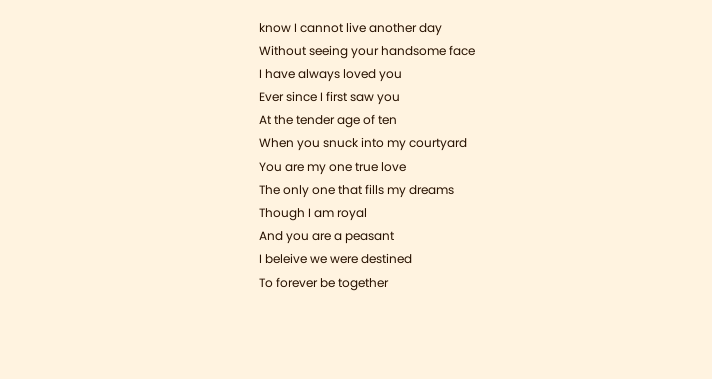know I cannot live another day
Without seeing your handsome face
I have always loved you
Ever since I first saw you
At the tender age of ten
When you snuck into my courtyard
You are my one true love
The only one that fills my dreams
Though I am royal
And you are a peasant
I beleive we were destined
To forever be together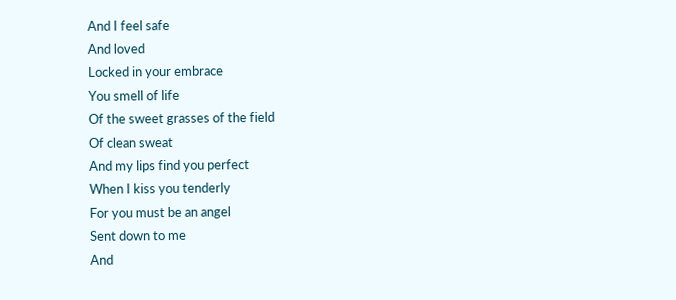And I feel safe
And loved
Locked in your embrace
You smell of life
Of the sweet grasses of the field
Of clean sweat
And my lips find you perfect
When I kiss you tenderly
For you must be an angel
Sent down to me
And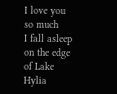I love you so much
I fall asleep on the edge of Lake Hylia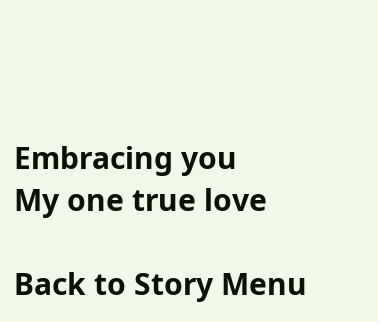Embracing you
My one true love

Back to Story Menu